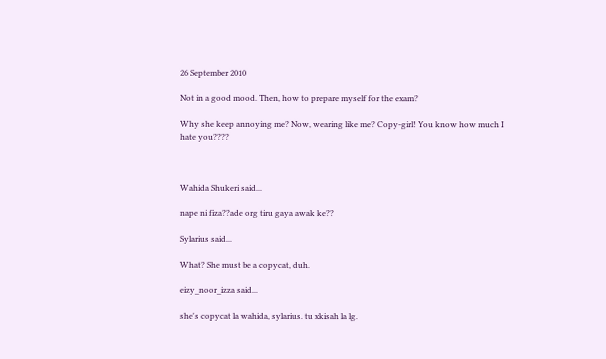26 September 2010

Not in a good mood. Then, how to prepare myself for the exam?

Why she keep annoying me? Now, wearing like me? Copy-girl! You know how much I hate you????



Wahida Shukeri said...

nape ni fiza??ade org tiru gaya awak ke??

Sylarius said...

What? She must be a copycat, duh.

eizy_noor_izza said...

she's copycat la wahida, sylarius. tu xkisah la lg.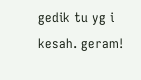gedik tu yg i kesah. geram!